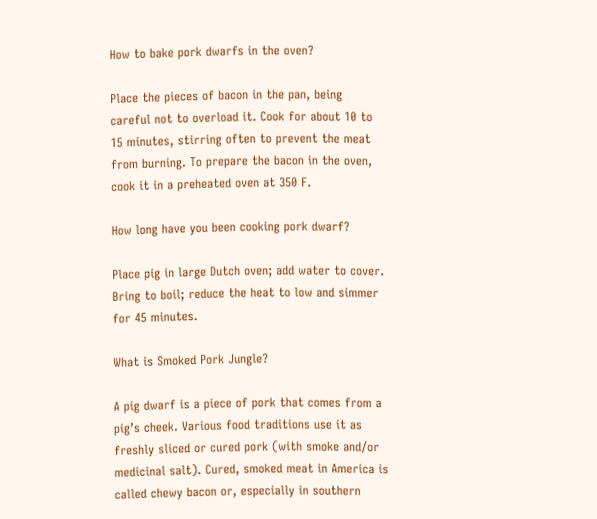How to bake pork dwarfs in the oven?

Place the pieces of bacon in the pan, being careful not to overload it. Cook for about 10 to 15 minutes, stirring often to prevent the meat from burning. To prepare the bacon in the oven, cook it in a preheated oven at 350 F.

How long have you been cooking pork dwarf?

Place pig in large Dutch oven; add water to cover. Bring to boil; reduce the heat to low and simmer for 45 minutes.

What is Smoked Pork Jungle?

A pig dwarf is a piece of pork that comes from a pig’s cheek. Various food traditions use it as freshly sliced or cured pork (with smoke and/or medicinal salt). Cured, smoked meat in America is called chewy bacon or, especially in southern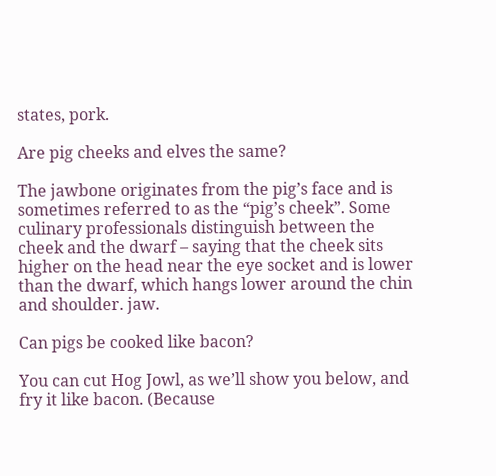states, pork.

Are pig cheeks and elves the same?

The jawbone originates from the pig’s face and is sometimes referred to as the “pig’s cheek”. Some culinary professionals distinguish between the cheek and the dwarf – saying that the cheek sits higher on the head near the eye socket and is lower than the dwarf, which hangs lower around the chin and shoulder. jaw.

Can pigs be cooked like bacon?

You can cut Hog Jowl, as we’ll show you below, and fry it like bacon. (Because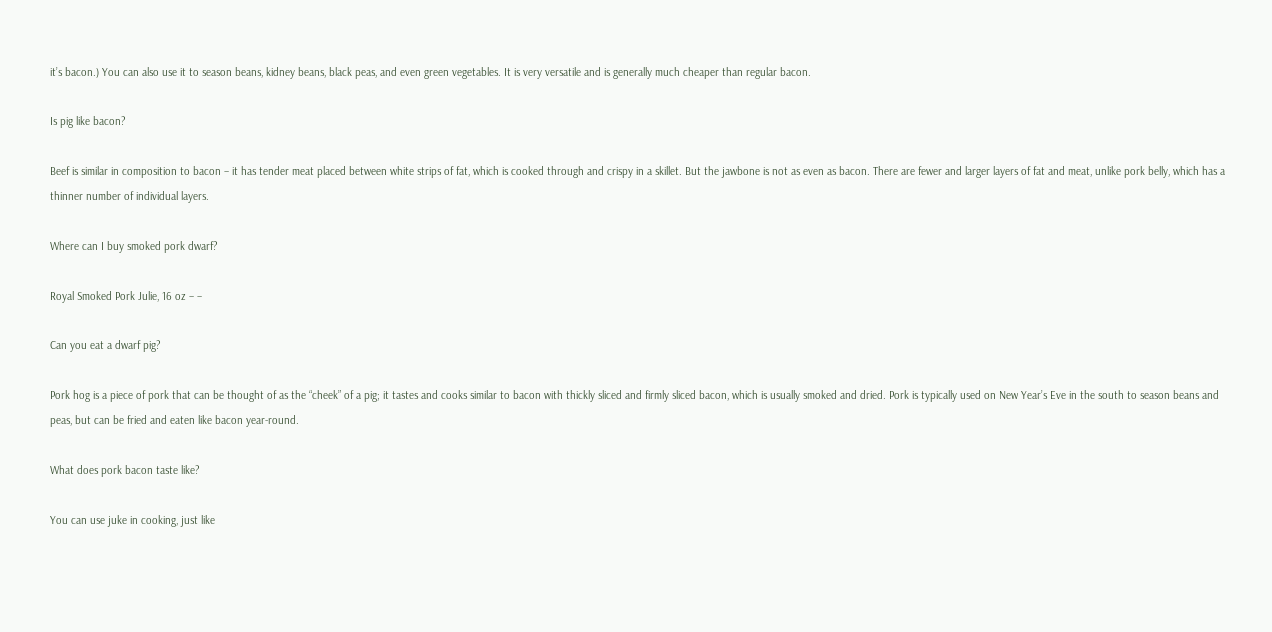it’s bacon.) You can also use it to season beans, kidney beans, black peas, and even green vegetables. It is very versatile and is generally much cheaper than regular bacon.

Is pig like bacon?

Beef is similar in composition to bacon – it has tender meat placed between white strips of fat, which is cooked through and crispy in a skillet. But the jawbone is not as even as bacon. There are fewer and larger layers of fat and meat, unlike pork belly, which has a thinner number of individual layers.

Where can I buy smoked pork dwarf?

Royal Smoked Pork Julie, 16 oz – –

Can you eat a dwarf pig?

Pork hog is a piece of pork that can be thought of as the “cheek” of a pig; it tastes and cooks similar to bacon with thickly sliced and firmly sliced bacon, which is usually smoked and dried. Pork is typically used on New Year’s Eve in the south to season beans and peas, but can be fried and eaten like bacon year-round.

What does pork bacon taste like?

You can use juke in cooking, just like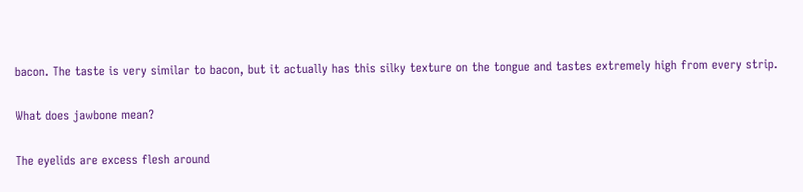bacon. The taste is very similar to bacon, but it actually has this silky texture on the tongue and tastes extremely high from every strip.

What does jawbone mean?

The eyelids are excess flesh around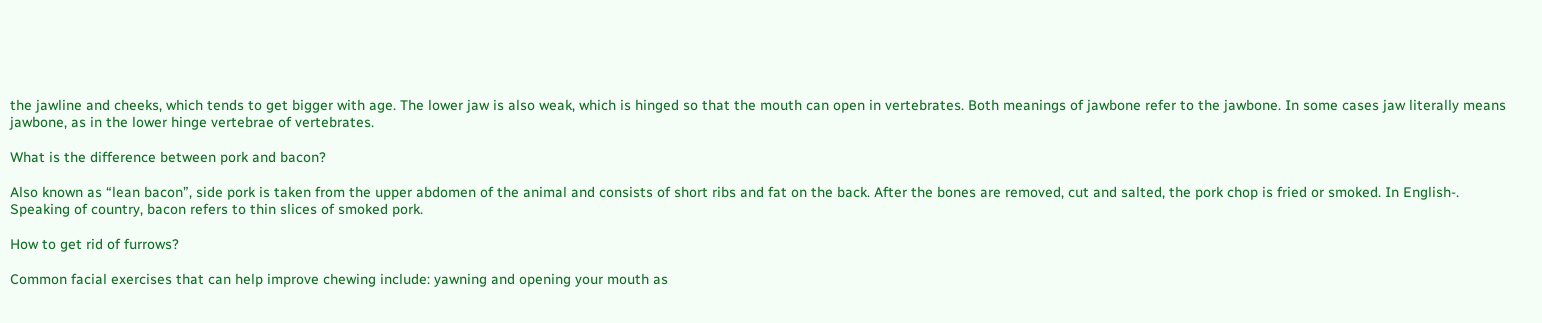the jawline and cheeks, which tends to get bigger with age. The lower jaw is also weak, which is hinged so that the mouth can open in vertebrates. Both meanings of jawbone refer to the jawbone. In some cases jaw literally means jawbone, as in the lower hinge vertebrae of vertebrates.

What is the difference between pork and bacon?

Also known as “lean bacon”, side pork is taken from the upper abdomen of the animal and consists of short ribs and fat on the back. After the bones are removed, cut and salted, the pork chop is fried or smoked. In English-. Speaking of country, bacon refers to thin slices of smoked pork.

How to get rid of furrows?

Common facial exercises that can help improve chewing include: yawning and opening your mouth as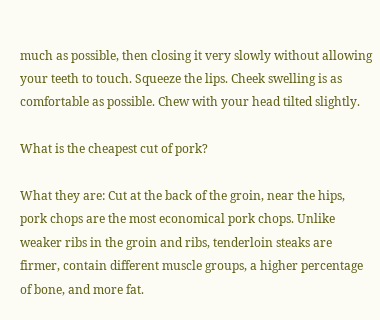much as possible, then closing it very slowly without allowing your teeth to touch. Squeeze the lips. Cheek swelling is as comfortable as possible. Chew with your head tilted slightly.

What is the cheapest cut of pork?

What they are: Cut at the back of the groin, near the hips, pork chops are the most economical pork chops. Unlike weaker ribs in the groin and ribs, tenderloin steaks are firmer, contain different muscle groups, a higher percentage of bone, and more fat.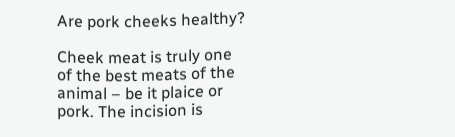Are pork cheeks healthy?

Cheek meat is truly one of the best meats of the animal – be it plaice or pork. The incision is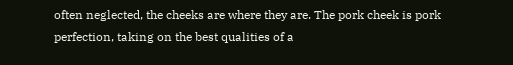often neglected, the cheeks are where they are. The pork cheek is pork perfection, taking on the best qualities of a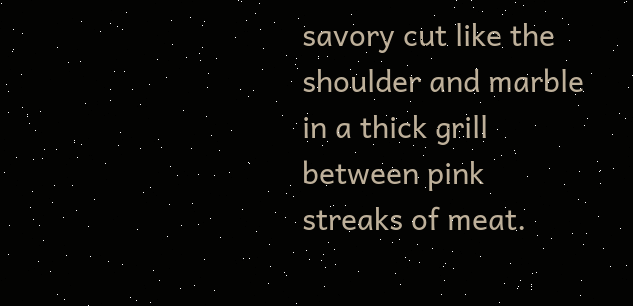savory cut like the shoulder and marble in a thick grill between pink streaks of meat.